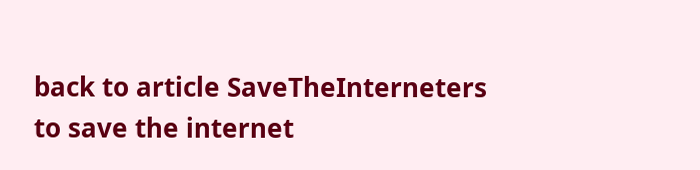back to article SaveTheInterneters to save the internet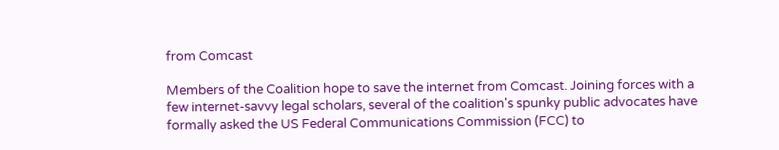from Comcast

Members of the Coalition hope to save the internet from Comcast. Joining forces with a few internet-savvy legal scholars, several of the coalition's spunky public advocates have formally asked the US Federal Communications Commission (FCC) to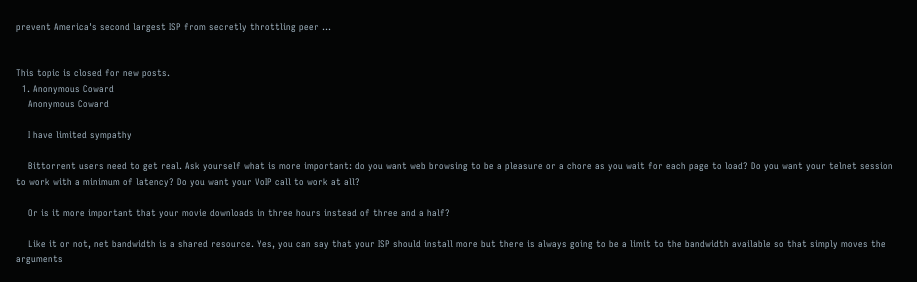prevent America's second largest ISP from secretly throttling peer …


This topic is closed for new posts.
  1. Anonymous Coward
    Anonymous Coward

    I have limited sympathy

    Bittorrent users need to get real. Ask yourself what is more important: do you want web browsing to be a pleasure or a chore as you wait for each page to load? Do you want your telnet session to work with a minimum of latency? Do you want your VoIP call to work at all?

    Or is it more important that your movie downloads in three hours instead of three and a half?

    Like it or not, net bandwidth is a shared resource. Yes, you can say that your ISP should install more but there is always going to be a limit to the bandwidth available so that simply moves the arguments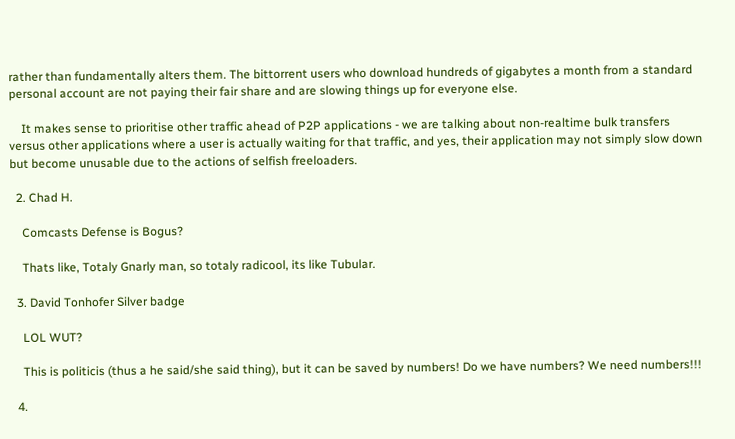rather than fundamentally alters them. The bittorrent users who download hundreds of gigabytes a month from a standard personal account are not paying their fair share and are slowing things up for everyone else.

    It makes sense to prioritise other traffic ahead of P2P applications - we are talking about non-realtime bulk transfers versus other applications where a user is actually waiting for that traffic, and yes, their application may not simply slow down but become unusable due to the actions of selfish freeloaders.

  2. Chad H.

    Comcasts Defense is Bogus?

    Thats like, Totaly Gnarly man, so totaly radicool, its like Tubular.

  3. David Tonhofer Silver badge

    LOL WUT?

    This is politicis (thus a he said/she said thing), but it can be saved by numbers! Do we have numbers? We need numbers!!!

  4.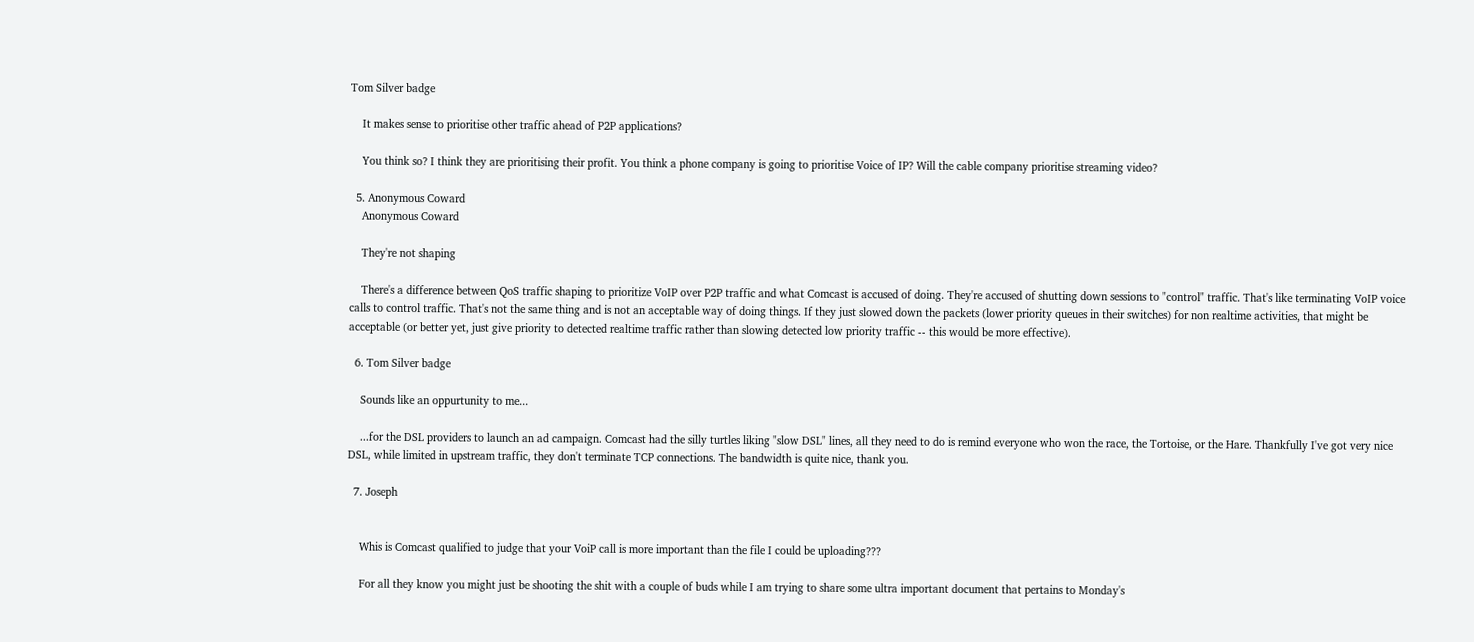Tom Silver badge

    It makes sense to prioritise other traffic ahead of P2P applications?

    You think so? I think they are prioritising their profit. You think a phone company is going to prioritise Voice of IP? Will the cable company prioritise streaming video?

  5. Anonymous Coward
    Anonymous Coward

    They're not shaping

    There's a difference between QoS traffic shaping to prioritize VoIP over P2P traffic and what Comcast is accused of doing. They're accused of shutting down sessions to "control" traffic. That's like terminating VoIP voice calls to control traffic. That's not the same thing and is not an acceptable way of doing things. If they just slowed down the packets (lower priority queues in their switches) for non realtime activities, that might be acceptable (or better yet, just give priority to detected realtime traffic rather than slowing detected low priority traffic -- this would be more effective).

  6. Tom Silver badge

    Sounds like an oppurtunity to me...

    ...for the DSL providers to launch an ad campaign. Comcast had the silly turtles liking "slow DSL" lines, all they need to do is remind everyone who won the race, the Tortoise, or the Hare. Thankfully I've got very nice DSL, while limited in upstream traffic, they don't terminate TCP connections. The bandwidth is quite nice, thank you.

  7. Joseph


    Whis is Comcast qualified to judge that your VoiP call is more important than the file I could be uploading???

    For all they know you might just be shooting the shit with a couple of buds while I am trying to share some ultra important document that pertains to Monday's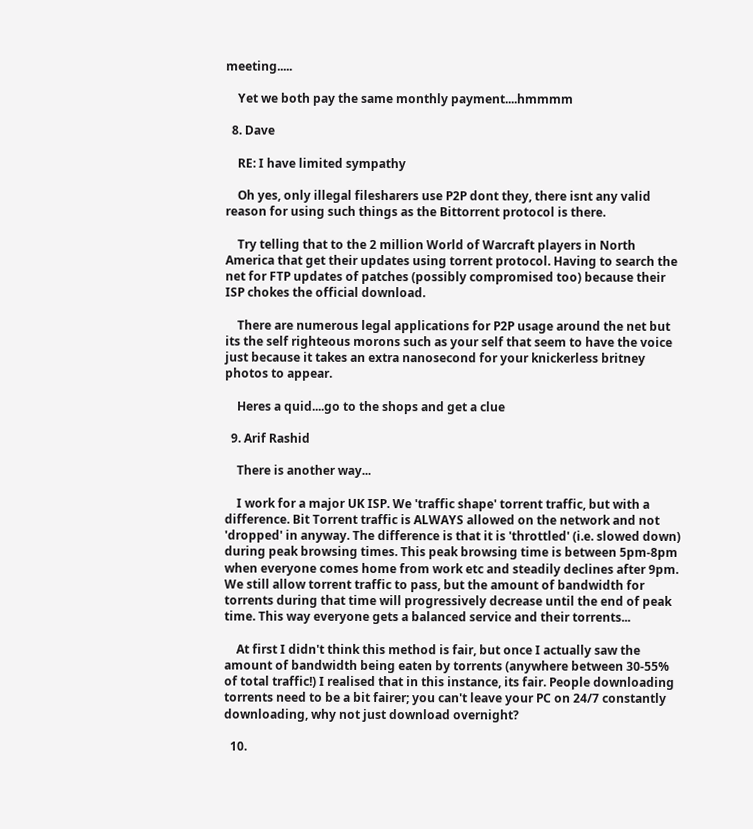meeting.....

    Yet we both pay the same monthly payment....hmmmm

  8. Dave

    RE: I have limited sympathy

    Oh yes, only illegal filesharers use P2P dont they, there isnt any valid reason for using such things as the Bittorrent protocol is there.

    Try telling that to the 2 million World of Warcraft players in North America that get their updates using torrent protocol. Having to search the net for FTP updates of patches (possibly compromised too) because their ISP chokes the official download.

    There are numerous legal applications for P2P usage around the net but its the self righteous morons such as your self that seem to have the voice just because it takes an extra nanosecond for your knickerless britney photos to appear.

    Heres a quid....go to the shops and get a clue

  9. Arif Rashid

    There is another way...

    I work for a major UK ISP. We 'traffic shape' torrent traffic, but with a difference. Bit Torrent traffic is ALWAYS allowed on the network and not 'dropped' in anyway. The difference is that it is 'throttled' (i.e. slowed down) during peak browsing times. This peak browsing time is between 5pm-8pm when everyone comes home from work etc and steadily declines after 9pm. We still allow torrent traffic to pass, but the amount of bandwidth for torrents during that time will progressively decrease until the end of peak time. This way everyone gets a balanced service and their torrents...

    At first I didn't think this method is fair, but once I actually saw the amount of bandwidth being eaten by torrents (anywhere between 30-55% of total traffic!) I realised that in this instance, its fair. People downloading torrents need to be a bit fairer; you can't leave your PC on 24/7 constantly downloading, why not just download overnight?

  10.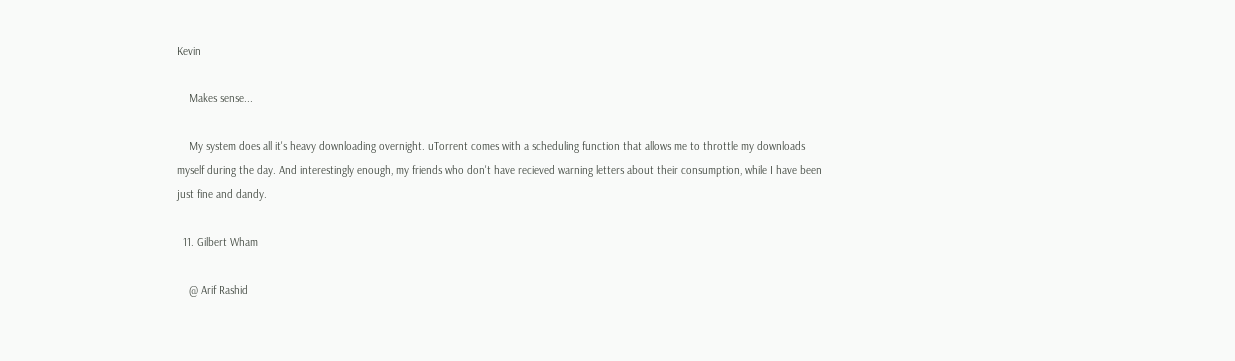Kevin

    Makes sense...

    My system does all it's heavy downloading overnight. uTorrent comes with a scheduling function that allows me to throttle my downloads myself during the day. And interestingly enough, my friends who don't have recieved warning letters about their consumption, while I have been just fine and dandy.

  11. Gilbert Wham

    @ Arif Rashid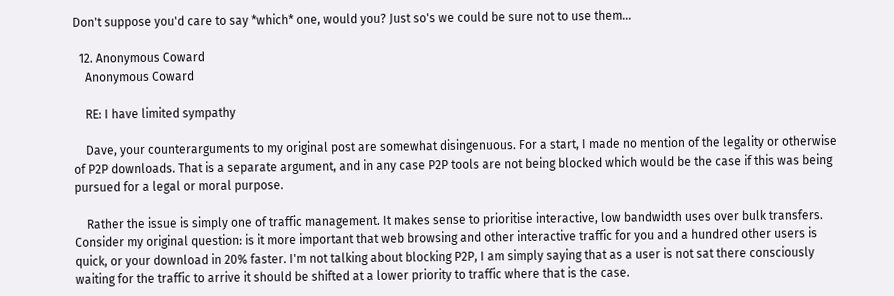Don't suppose you'd care to say *which* one, would you? Just so's we could be sure not to use them...

  12. Anonymous Coward
    Anonymous Coward

    RE: I have limited sympathy

    Dave, your counterarguments to my original post are somewhat disingenuous. For a start, I made no mention of the legality or otherwise of P2P downloads. That is a separate argument, and in any case P2P tools are not being blocked which would be the case if this was being pursued for a legal or moral purpose.

    Rather the issue is simply one of traffic management. It makes sense to prioritise interactive, low bandwidth uses over bulk transfers. Consider my original question: is it more important that web browsing and other interactive traffic for you and a hundred other users is quick, or your download in 20% faster. I'm not talking about blocking P2P, I am simply saying that as a user is not sat there consciously waiting for the traffic to arrive it should be shifted at a lower priority to traffic where that is the case.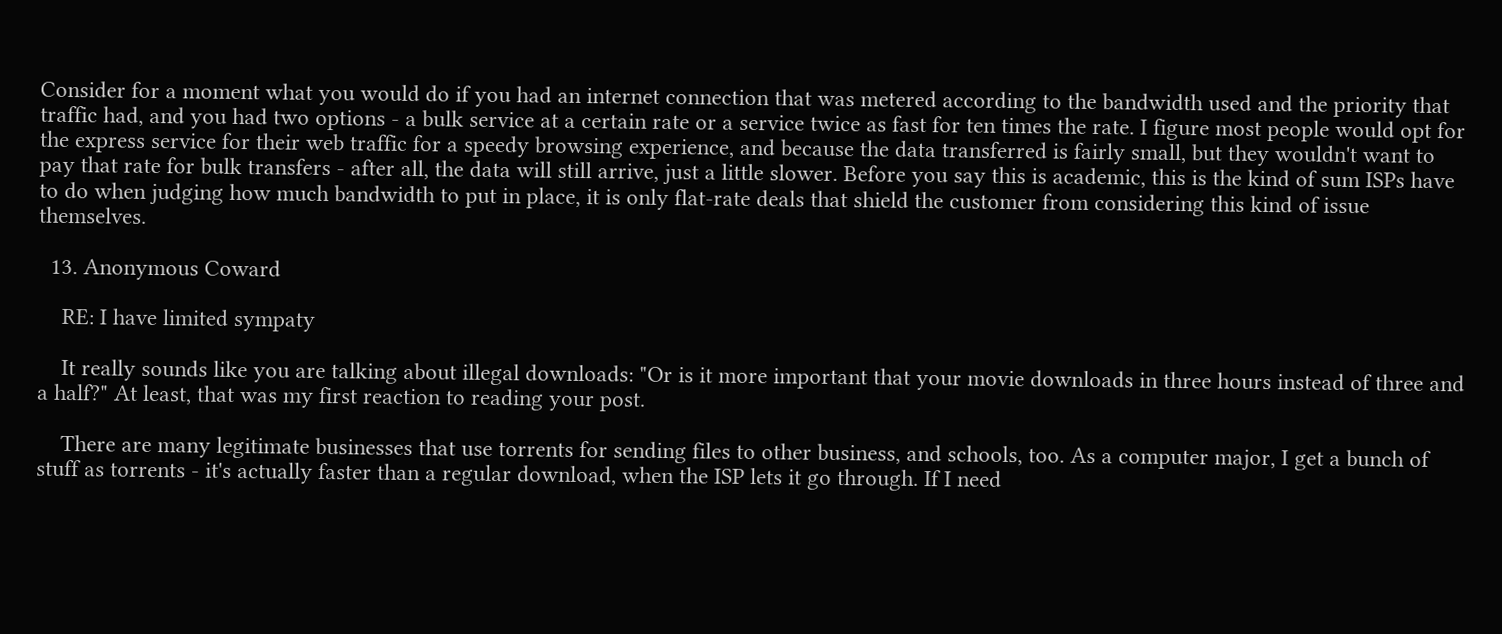Consider for a moment what you would do if you had an internet connection that was metered according to the bandwidth used and the priority that traffic had, and you had two options - a bulk service at a certain rate or a service twice as fast for ten times the rate. I figure most people would opt for the express service for their web traffic for a speedy browsing experience, and because the data transferred is fairly small, but they wouldn't want to pay that rate for bulk transfers - after all, the data will still arrive, just a little slower. Before you say this is academic, this is the kind of sum ISPs have to do when judging how much bandwidth to put in place, it is only flat-rate deals that shield the customer from considering this kind of issue themselves.

  13. Anonymous Coward

    RE: I have limited sympaty

    It really sounds like you are talking about illegal downloads: "Or is it more important that your movie downloads in three hours instead of three and a half?" At least, that was my first reaction to reading your post.

    There are many legitimate businesses that use torrents for sending files to other business, and schools, too. As a computer major, I get a bunch of stuff as torrents - it's actually faster than a regular download, when the ISP lets it go through. If I need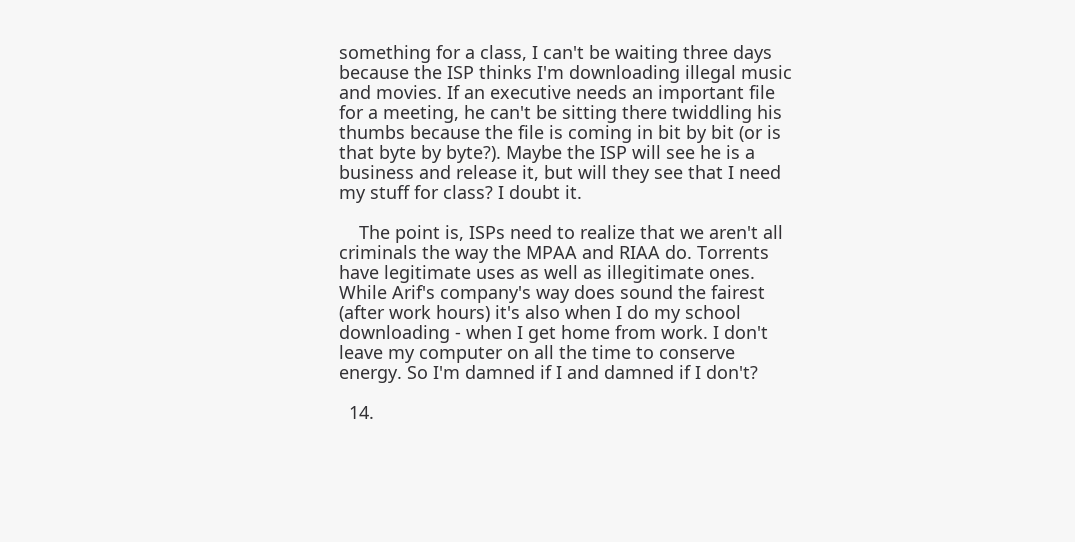something for a class, I can't be waiting three days because the ISP thinks I'm downloading illegal music and movies. If an executive needs an important file for a meeting, he can't be sitting there twiddling his thumbs because the file is coming in bit by bit (or is that byte by byte?). Maybe the ISP will see he is a business and release it, but will they see that I need my stuff for class? I doubt it.

    The point is, ISPs need to realize that we aren't all criminals the way the MPAA and RIAA do. Torrents have legitimate uses as well as illegitimate ones. While Arif's company's way does sound the fairest (after work hours) it's also when I do my school downloading - when I get home from work. I don't leave my computer on all the time to conserve energy. So I'm damned if I and damned if I don't?

  14.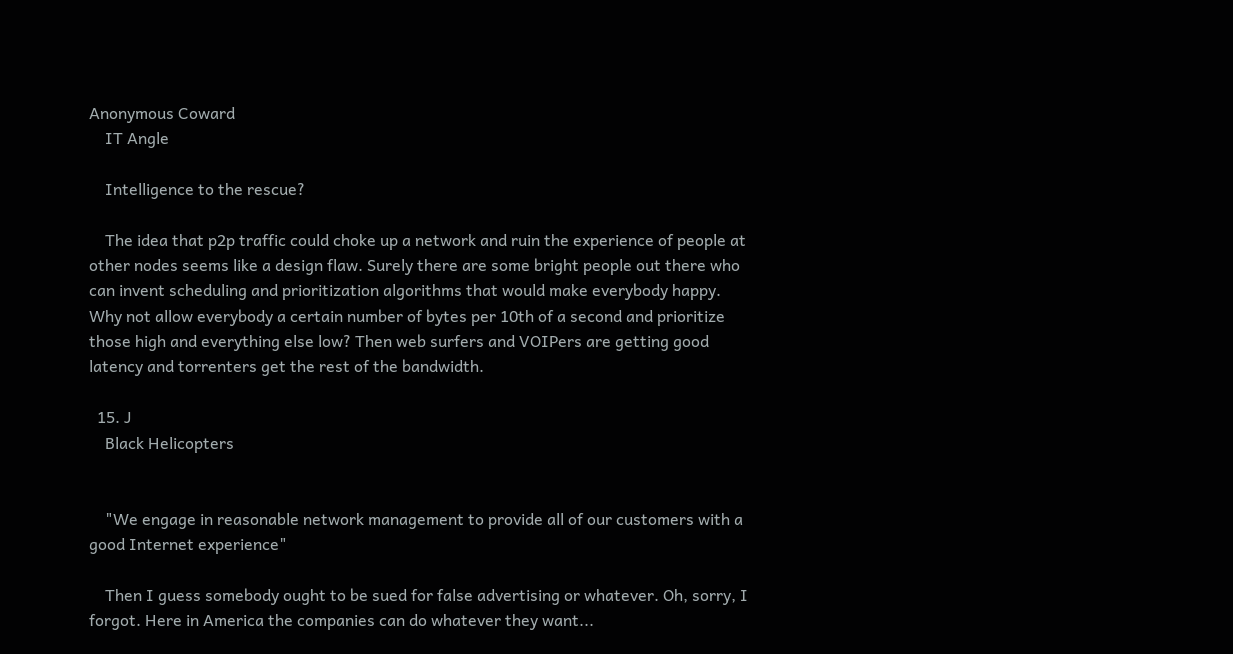Anonymous Coward
    IT Angle

    Intelligence to the rescue?

    The idea that p2p traffic could choke up a network and ruin the experience of people at other nodes seems like a design flaw. Surely there are some bright people out there who can invent scheduling and prioritization algorithms that would make everybody happy. Why not allow everybody a certain number of bytes per 10th of a second and prioritize those high and everything else low? Then web surfers and VOIPers are getting good latency and torrenters get the rest of the bandwidth.

  15. J
    Black Helicopters


    "We engage in reasonable network management to provide all of our customers with a good Internet experience"

    Then I guess somebody ought to be sued for false advertising or whatever. Oh, sorry, I forgot. Here in America the companies can do whatever they want...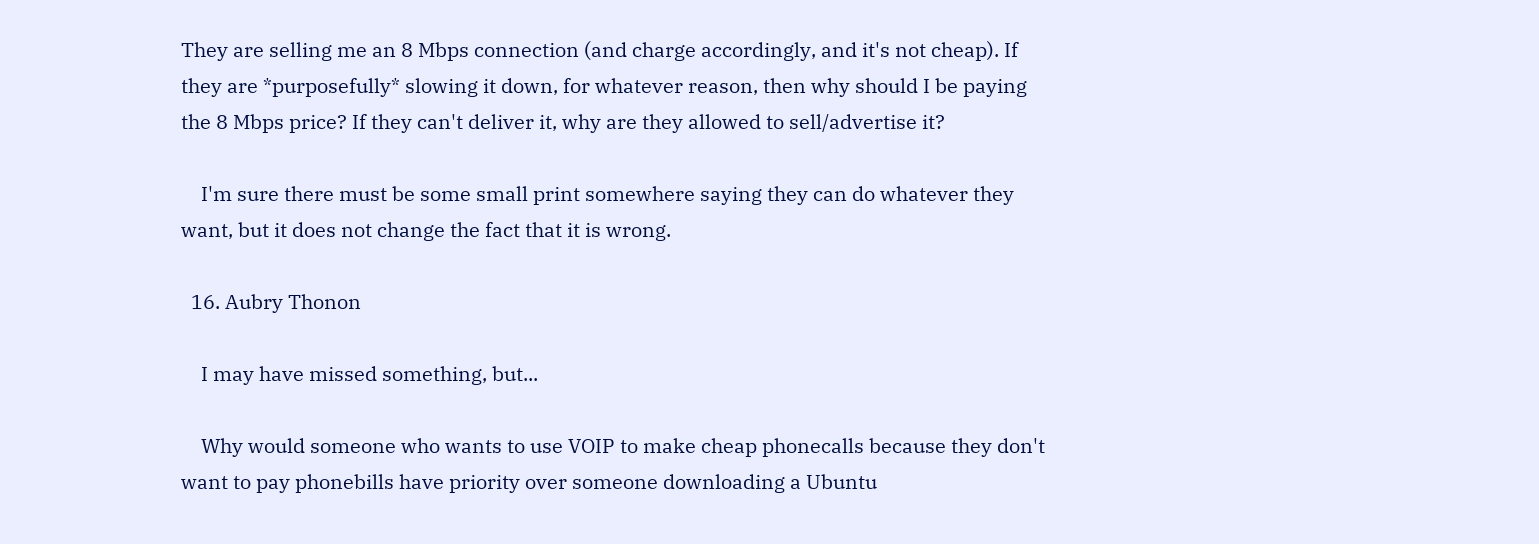They are selling me an 8 Mbps connection (and charge accordingly, and it's not cheap). If they are *purposefully* slowing it down, for whatever reason, then why should I be paying the 8 Mbps price? If they can't deliver it, why are they allowed to sell/advertise it?

    I'm sure there must be some small print somewhere saying they can do whatever they want, but it does not change the fact that it is wrong.

  16. Aubry Thonon

    I may have missed something, but...

    Why would someone who wants to use VOIP to make cheap phonecalls because they don't want to pay phonebills have priority over someone downloading a Ubuntu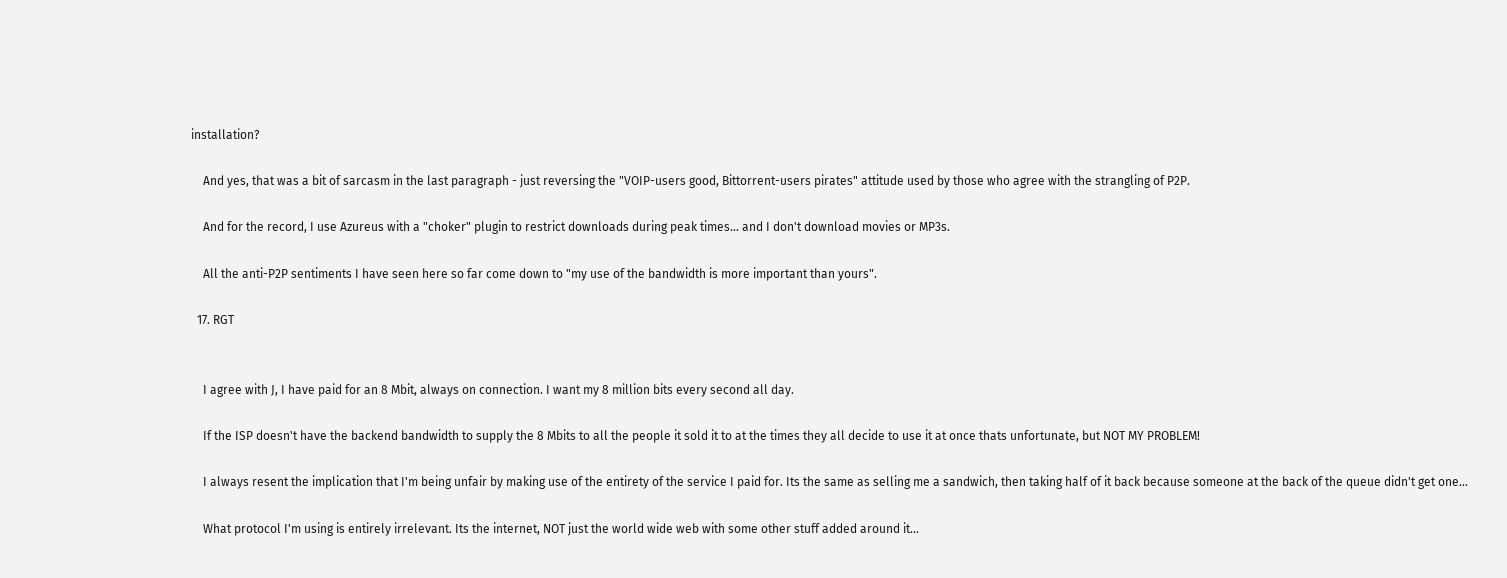installation?

    And yes, that was a bit of sarcasm in the last paragraph - just reversing the "VOIP-users good, Bittorrent-users pirates" attitude used by those who agree with the strangling of P2P.

    And for the record, I use Azureus with a "choker" plugin to restrict downloads during peak times... and I don't download movies or MP3s.

    All the anti-P2P sentiments I have seen here so far come down to "my use of the bandwidth is more important than yours".

  17. RGT


    I agree with J, I have paid for an 8 Mbit, always on connection. I want my 8 million bits every second all day.

    If the ISP doesn't have the backend bandwidth to supply the 8 Mbits to all the people it sold it to at the times they all decide to use it at once thats unfortunate, but NOT MY PROBLEM!

    I always resent the implication that I'm being unfair by making use of the entirety of the service I paid for. Its the same as selling me a sandwich, then taking half of it back because someone at the back of the queue didn't get one...

    What protocol I'm using is entirely irrelevant. Its the internet, NOT just the world wide web with some other stuff added around it...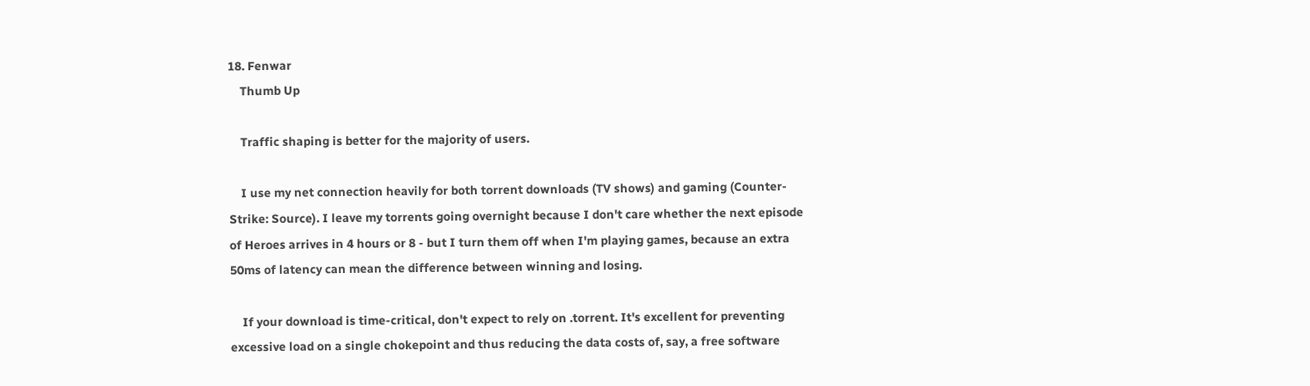18. Fenwar
    Thumb Up

    Traffic shaping is better for the majority of users.

    I use my net connection heavily for both torrent downloads (TV shows) and gaming (Counter-Strike: Source). I leave my torrents going overnight because I don't care whether the next episode of Heroes arrives in 4 hours or 8 - but I turn them off when I'm playing games, because an extra 50ms of latency can mean the difference between winning and losing.

    If your download is time-critical, don't expect to rely on .torrent. It's excellent for preventing excessive load on a single chokepoint and thus reducing the data costs of, say, a free software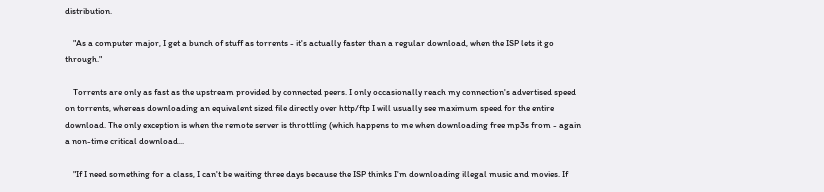distribution.

    "As a computer major, I get a bunch of stuff as torrents - it's actually faster than a regular download, when the ISP lets it go through."

    Torrents are only as fast as the upstream provided by connected peers. I only occasionally reach my connection's advertised speed on torrents, whereas downloading an equivalent sized file directly over http/ftp I will usually see maximum speed for the entire download. The only exception is when the remote server is throttling (which happens to me when downloading free mp3s from - again a non-time critical download...

    "If I need something for a class, I can't be waiting three days because the ISP thinks I'm downloading illegal music and movies. If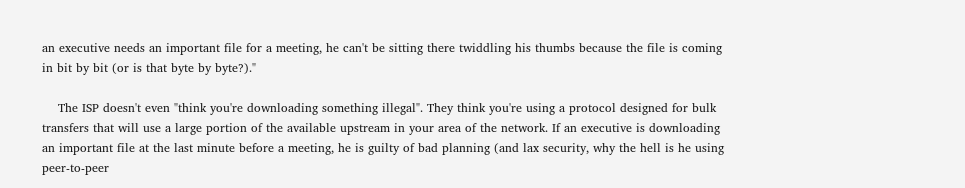an executive needs an important file for a meeting, he can't be sitting there twiddling his thumbs because the file is coming in bit by bit (or is that byte by byte?)."

    The ISP doesn't even "think you're downloading something illegal". They think you're using a protocol designed for bulk transfers that will use a large portion of the available upstream in your area of the network. If an executive is downloading an important file at the last minute before a meeting, he is guilty of bad planning (and lax security, why the hell is he using peer-to-peer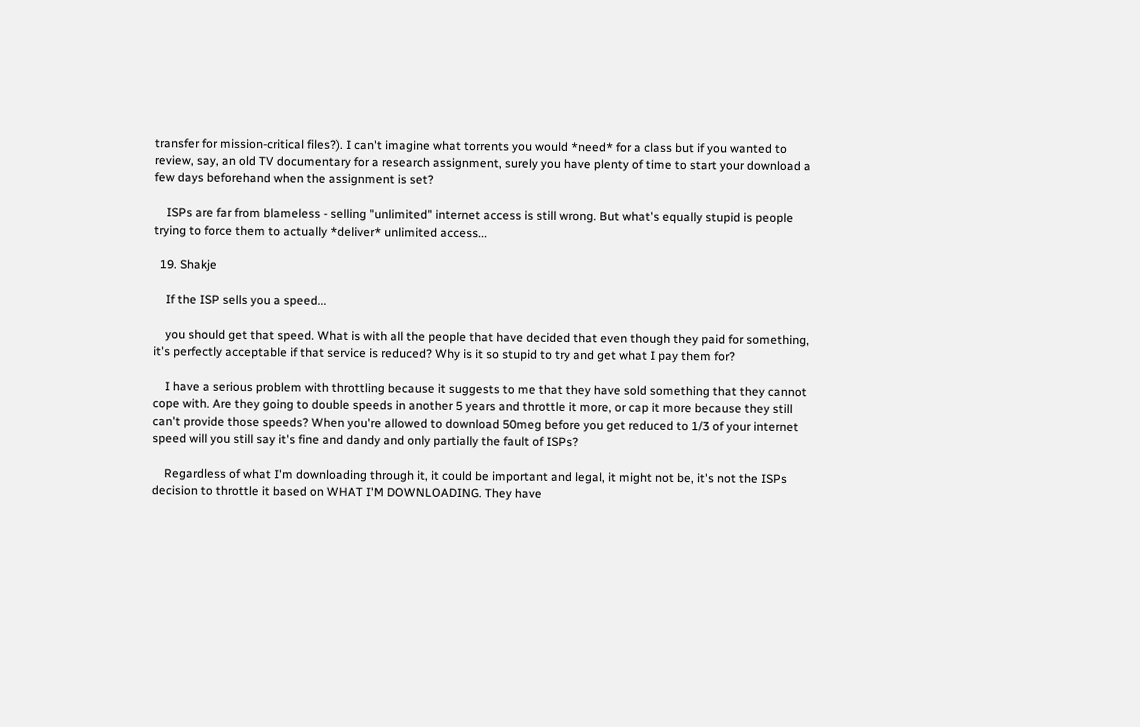transfer for mission-critical files?). I can't imagine what torrents you would *need* for a class but if you wanted to review, say, an old TV documentary for a research assignment, surely you have plenty of time to start your download a few days beforehand when the assignment is set?

    ISPs are far from blameless - selling "unlimited" internet access is still wrong. But what's equally stupid is people trying to force them to actually *deliver* unlimited access...

  19. Shakje

    If the ISP sells you a speed...

    you should get that speed. What is with all the people that have decided that even though they paid for something, it's perfectly acceptable if that service is reduced? Why is it so stupid to try and get what I pay them for?

    I have a serious problem with throttling because it suggests to me that they have sold something that they cannot cope with. Are they going to double speeds in another 5 years and throttle it more, or cap it more because they still can't provide those speeds? When you're allowed to download 50meg before you get reduced to 1/3 of your internet speed will you still say it's fine and dandy and only partially the fault of ISPs?

    Regardless of what I'm downloading through it, it could be important and legal, it might not be, it's not the ISPs decision to throttle it based on WHAT I'M DOWNLOADING. They have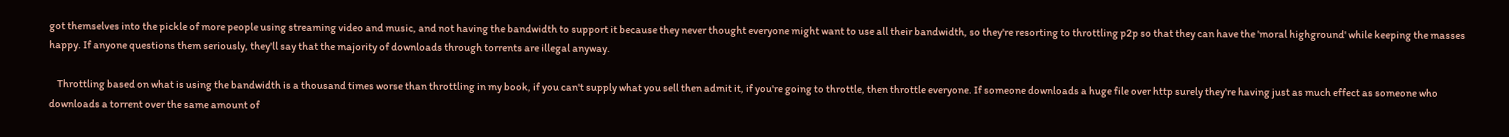got themselves into the pickle of more people using streaming video and music, and not having the bandwidth to support it because they never thought everyone might want to use all their bandwidth, so they're resorting to throttling p2p so that they can have the 'moral highground' while keeping the masses happy. If anyone questions them seriously, they'll say that the majority of downloads through torrents are illegal anyway.

    Throttling based on what is using the bandwidth is a thousand times worse than throttling in my book, if you can't supply what you sell then admit it, if you're going to throttle, then throttle everyone. If someone downloads a huge file over http surely they're having just as much effect as someone who downloads a torrent over the same amount of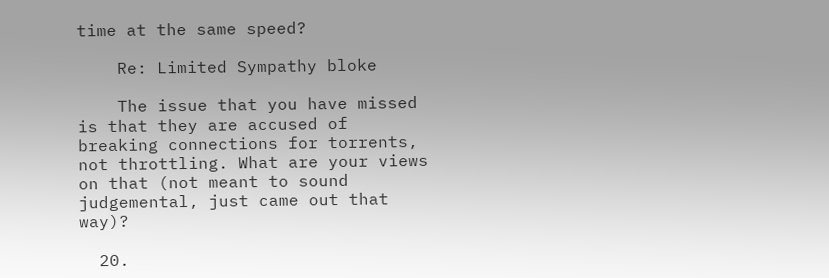time at the same speed?

    Re: Limited Sympathy bloke

    The issue that you have missed is that they are accused of breaking connections for torrents, not throttling. What are your views on that (not meant to sound judgemental, just came out that way)?

  20.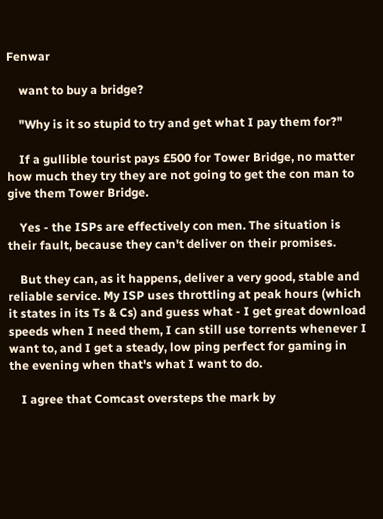Fenwar

    want to buy a bridge?

    "Why is it so stupid to try and get what I pay them for?"

    If a gullible tourist pays £500 for Tower Bridge, no matter how much they try they are not going to get the con man to give them Tower Bridge.

    Yes - the ISPs are effectively con men. The situation is their fault, because they can't deliver on their promises.

    But they can, as it happens, deliver a very good, stable and reliable service. My ISP uses throttling at peak hours (which it states in its Ts & Cs) and guess what - I get great download speeds when I need them, I can still use torrents whenever I want to, and I get a steady, low ping perfect for gaming in the evening when that's what I want to do.

    I agree that Comcast oversteps the mark by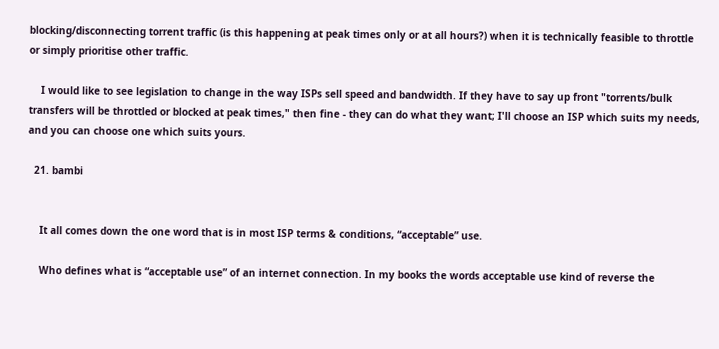blocking/disconnecting torrent traffic (is this happening at peak times only or at all hours?) when it is technically feasible to throttle or simply prioritise other traffic.

    I would like to see legislation to change in the way ISPs sell speed and bandwidth. If they have to say up front "torrents/bulk transfers will be throttled or blocked at peak times," then fine - they can do what they want; I'll choose an ISP which suits my needs, and you can choose one which suits yours.

  21. bambi


    It all comes down the one word that is in most ISP terms & conditions, “acceptable” use.

    Who defines what is “acceptable use” of an internet connection. In my books the words acceptable use kind of reverse the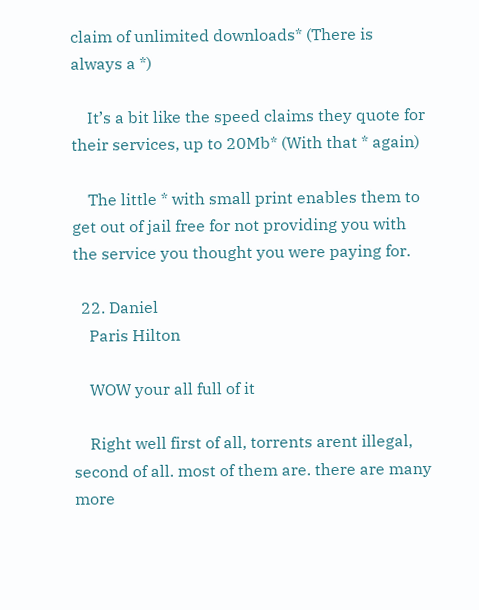claim of unlimited downloads* (There is always a *)

    It’s a bit like the speed claims they quote for their services, up to 20Mb* (With that * again)

    The little * with small print enables them to get out of jail free for not providing you with the service you thought you were paying for.

  22. Daniel
    Paris Hilton

    WOW your all full of it

    Right well first of all, torrents arent illegal, second of all. most of them are. there are many more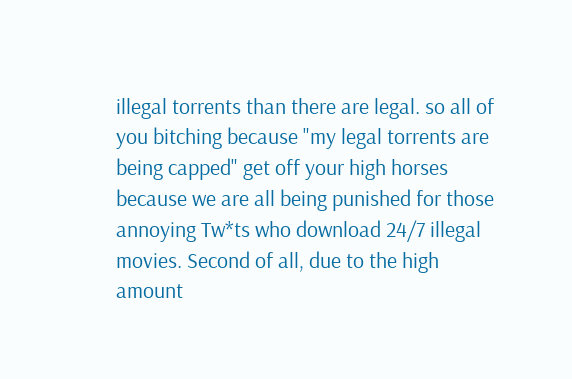illegal torrents than there are legal. so all of you bitching because "my legal torrents are being capped" get off your high horses because we are all being punished for those annoying Tw*ts who download 24/7 illegal movies. Second of all, due to the high amount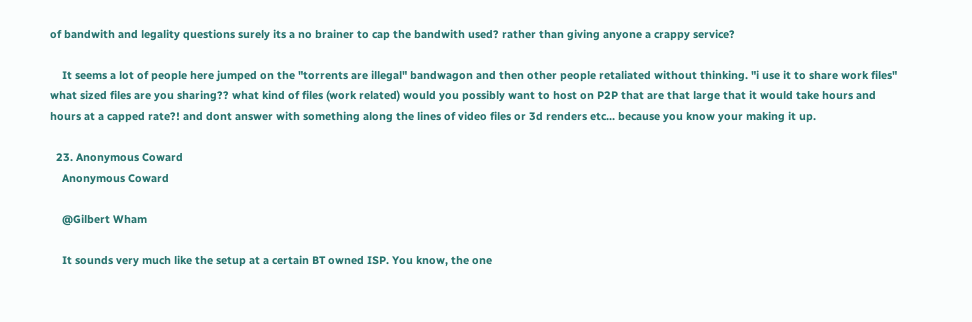of bandwith and legality questions surely its a no brainer to cap the bandwith used? rather than giving anyone a crappy service?

    It seems a lot of people here jumped on the "torrents are illegal" bandwagon and then other people retaliated without thinking. "i use it to share work files" what sized files are you sharing?? what kind of files (work related) would you possibly want to host on P2P that are that large that it would take hours and hours at a capped rate?! and dont answer with something along the lines of video files or 3d renders etc... because you know your making it up.

  23. Anonymous Coward
    Anonymous Coward

    @Gilbert Wham

    It sounds very much like the setup at a certain BT owned ISP. You know, the one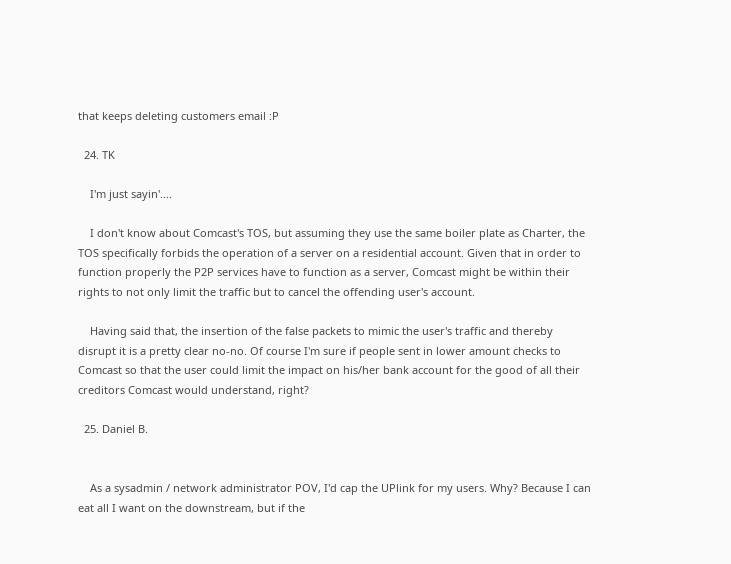that keeps deleting customers email :P

  24. TK

    I'm just sayin'....

    I don't know about Comcast's TOS, but assuming they use the same boiler plate as Charter, the TOS specifically forbids the operation of a server on a residential account. Given that in order to function properly the P2P services have to function as a server, Comcast might be within their rights to not only limit the traffic but to cancel the offending user's account.

    Having said that, the insertion of the false packets to mimic the user's traffic and thereby disrupt it is a pretty clear no-no. Of course I'm sure if people sent in lower amount checks to Comcast so that the user could limit the impact on his/her bank account for the good of all their creditors Comcast would understand, right?

  25. Daniel B.


    As a sysadmin / network administrator POV, I'd cap the UPlink for my users. Why? Because I can eat all I want on the downstream, but if the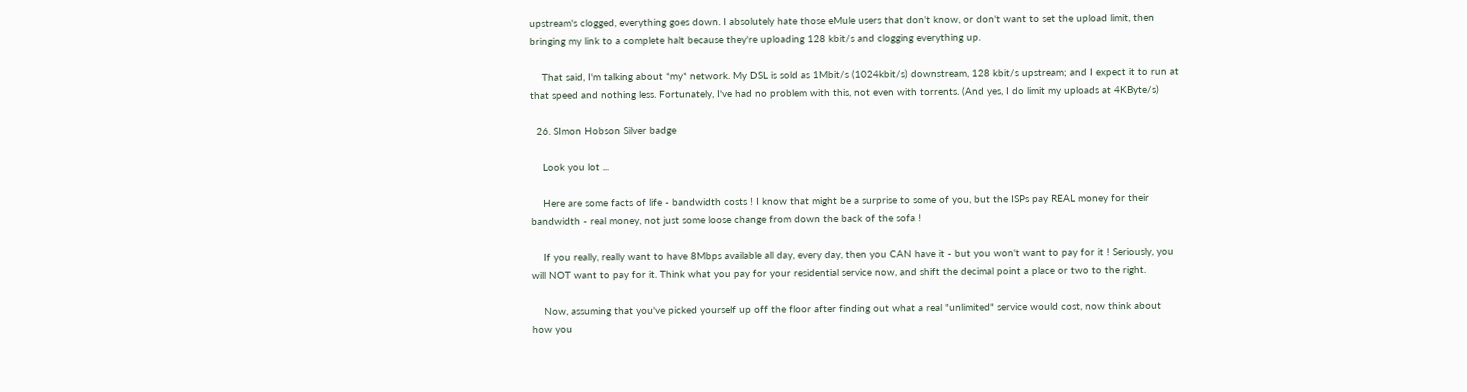upstream's clogged, everything goes down. I absolutely hate those eMule users that don't know, or don't want to set the upload limit, then bringing my link to a complete halt because they're uploading 128 kbit/s and clogging everything up.

    That said, I'm talking about *my* network. My DSL is sold as 1Mbit/s (1024kbit/s) downstream, 128 kbit/s upstream; and I expect it to run at that speed and nothing less. Fortunately, I've had no problem with this, not even with torrents. (And yes, I do limit my uploads at 4KByte/s)

  26. SImon Hobson Silver badge

    Look you lot ...

    Here are some facts of life - bandwidth costs ! I know that might be a surprise to some of you, but the ISPs pay REAL money for their bandwidth - real money, not just some loose change from down the back of the sofa !

    If you really, really want to have 8Mbps available all day, every day, then you CAN have it - but you won't want to pay for it ! Seriously, you will NOT want to pay for it. Think what you pay for your residential service now, and shift the decimal point a place or two to the right.

    Now, assuming that you've picked yourself up off the floor after finding out what a real "unlimited" service would cost, now think about how you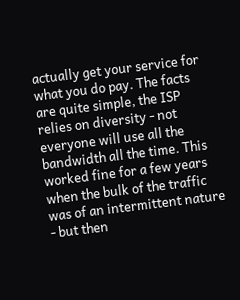actually get your service for what you do pay. The facts are quite simple, the ISP relies on diversity - not everyone will use all the bandwidth all the time. This worked fine for a few years when the bulk of the traffic was of an intermittent nature - but then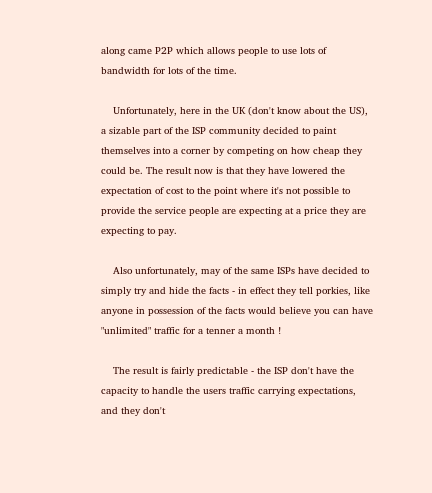along came P2P which allows people to use lots of bandwidth for lots of the time.

    Unfortunately, here in the UK (don't know about the US), a sizable part of the ISP community decided to paint themselves into a corner by competing on how cheap they could be. The result now is that they have lowered the expectation of cost to the point where it's not possible to provide the service people are expecting at a price they are expecting to pay.

    Also unfortunately, may of the same ISPs have decided to simply try and hide the facts - in effect they tell porkies, like anyone in possession of the facts would believe you can have "unlimited" traffic for a tenner a month !

    The result is fairly predictable - the ISP don't have the capacity to handle the users traffic carrying expectations, and they don't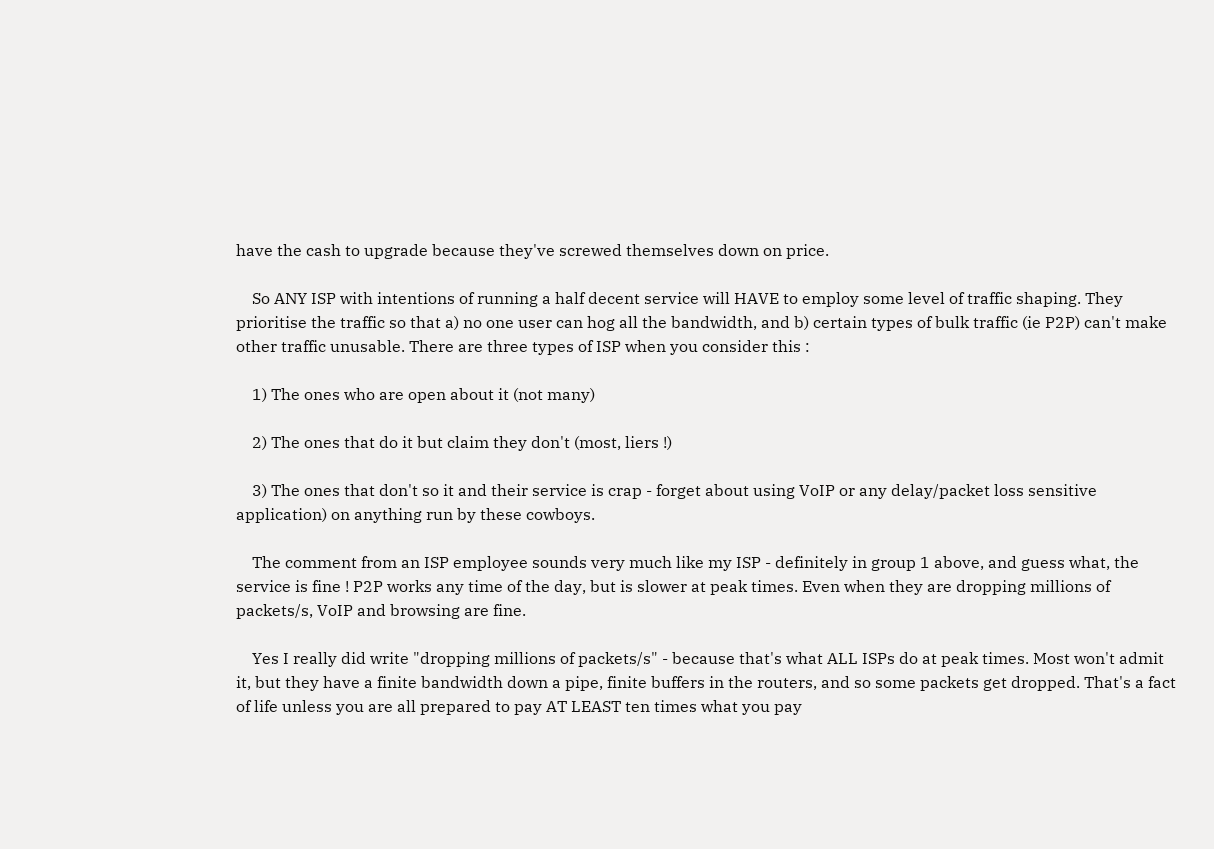have the cash to upgrade because they've screwed themselves down on price.

    So ANY ISP with intentions of running a half decent service will HAVE to employ some level of traffic shaping. They prioritise the traffic so that a) no one user can hog all the bandwidth, and b) certain types of bulk traffic (ie P2P) can't make other traffic unusable. There are three types of ISP when you consider this :

    1) The ones who are open about it (not many)

    2) The ones that do it but claim they don't (most, liers !)

    3) The ones that don't so it and their service is crap - forget about using VoIP or any delay/packet loss sensitive application) on anything run by these cowboys.

    The comment from an ISP employee sounds very much like my ISP - definitely in group 1 above, and guess what, the service is fine ! P2P works any time of the day, but is slower at peak times. Even when they are dropping millions of packets/s, VoIP and browsing are fine.

    Yes I really did write "dropping millions of packets/s" - because that's what ALL ISPs do at peak times. Most won't admit it, but they have a finite bandwidth down a pipe, finite buffers in the routers, and so some packets get dropped. That's a fact of life unless you are all prepared to pay AT LEAST ten times what you pay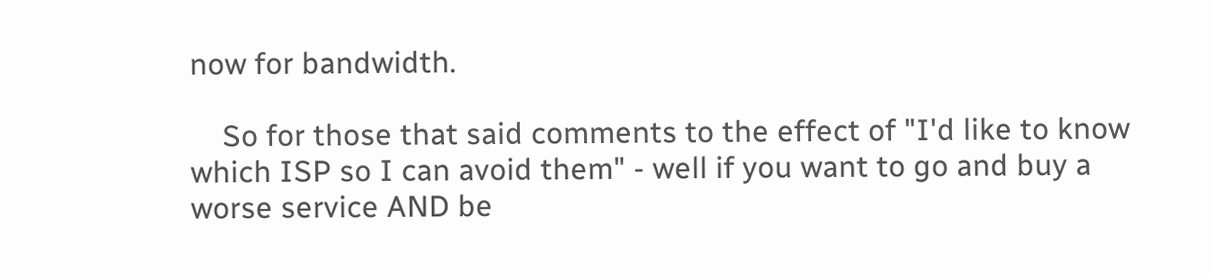now for bandwidth.

    So for those that said comments to the effect of "I'd like to know which ISP so I can avoid them" - well if you want to go and buy a worse service AND be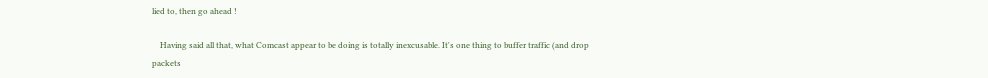lied to, then go ahead !

    Having said all that, what Comcast appear to be doing is totally inexcusable. It's one thing to buffer traffic (and drop packets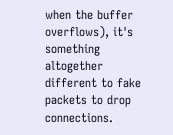when the buffer overflows), it's something altogether different to fake packets to drop connections.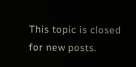This topic is closed for new posts.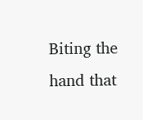Biting the hand that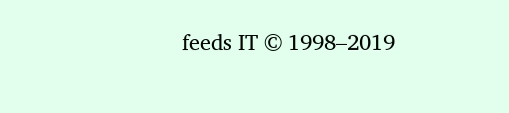feeds IT © 1998–2019